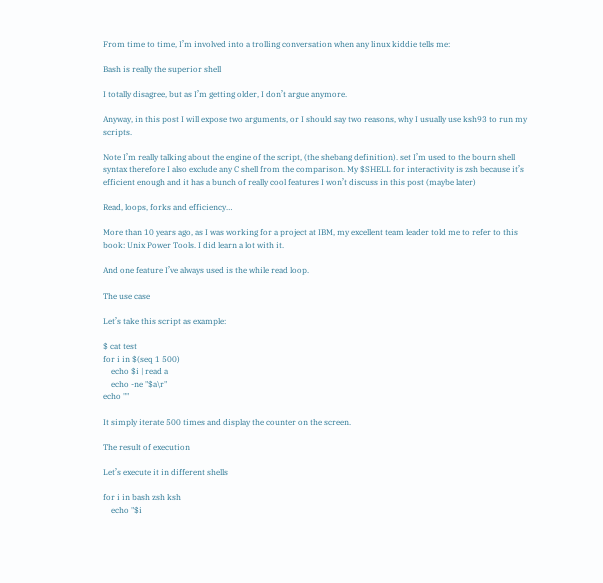From time to time, I’m involved into a trolling conversation when any linux kiddie tells me:

Bash is really the superior shell

I totally disagree, but as I’m getting older, I don’t argue anymore.

Anyway, in this post I will expose two arguments, or I should say two reasons, why I usually use ksh93 to run my scripts.

Note I’m really talking about the engine of the script, (the shebang definition). set I’m used to the bourn shell syntax therefore I also exclude any C shell from the comparison. My $SHELL for interactivity is zsh because it’s efficient enough and it has a bunch of really cool features I won’t discuss in this post (maybe later)

Read, loops, forks and efficiency…

More than 10 years ago, as I was working for a project at IBM, my excellent team leader told me to refer to this book: Unix Power Tools. I did learn a lot with it.

And one feature I’ve always used is the while read loop.

The use case

Let’s take this script as example:

$ cat test
for i in $(seq 1 500)
    echo $i | read a
    echo -ne "$a\r"
echo ""

It simply iterate 500 times and display the counter on the screen.

The result of execution

Let’s execute it in different shells

for i in bash zsh ksh
    echo "$i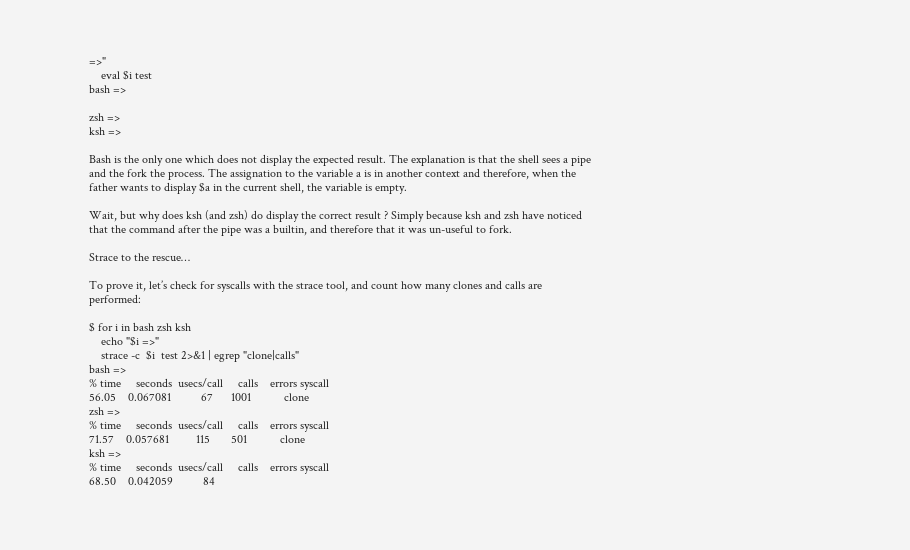=>"
    eval $i test
bash =>

zsh =>
ksh =>

Bash is the only one which does not display the expected result. The explanation is that the shell sees a pipe and the fork the process. The assignation to the variable a is in another context and therefore, when the father wants to display $a in the current shell, the variable is empty.

Wait, but why does ksh (and zsh) do display the correct result ? Simply because ksh and zsh have noticed that the command after the pipe was a builtin, and therefore that it was un-useful to fork.

Strace to the rescue…

To prove it, let’s check for syscalls with the strace tool, and count how many clones and calls are performed:

$ for i in bash zsh ksh
    echo "$i =>"
    strace -c  $i  test 2>&1 | egrep "clone|calls"
bash =>
% time     seconds  usecs/call     calls    errors syscall
56.05    0.067081          67      1001           clone
zsh =>
% time     seconds  usecs/call     calls    errors syscall
71.57    0.057681         115       501           clone
ksh =>
% time     seconds  usecs/call     calls    errors syscall
68.50    0.042059          84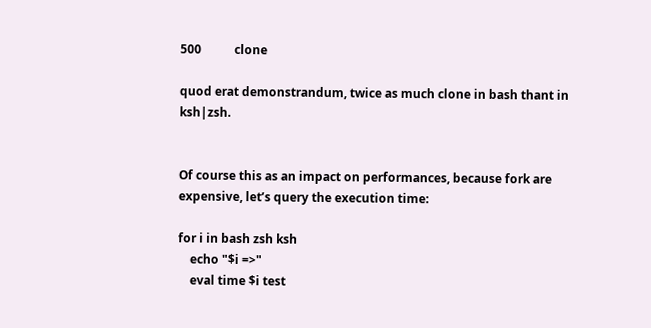500           clone

quod erat demonstrandum, twice as much clone in bash thant in ksh|zsh.


Of course this as an impact on performances, because fork are expensive, let’s query the execution time:

for i in bash zsh ksh
    echo "$i =>"
    eval time $i test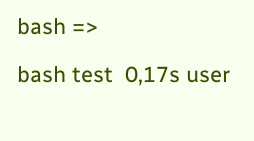bash =>

bash test  0,17s user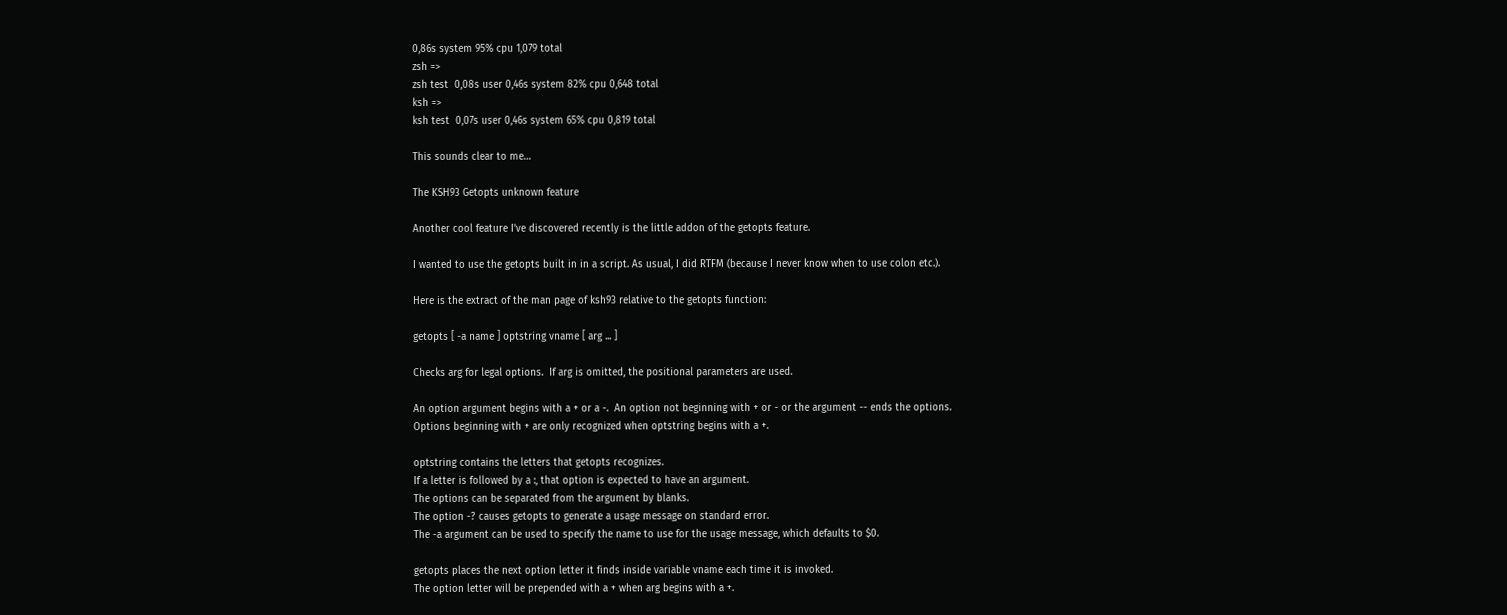0,86s system 95% cpu 1,079 total
zsh =>
zsh test  0,08s user 0,46s system 82% cpu 0,648 total
ksh =>
ksh test  0,07s user 0,46s system 65% cpu 0,819 total

This sounds clear to me…

The KSH93 Getopts unknown feature

Another cool feature I’ve discovered recently is the little addon of the getopts feature.

I wanted to use the getopts built in in a script. As usual, I did RTFM (because I never know when to use colon etc.).

Here is the extract of the man page of ksh93 relative to the getopts function:

getopts [ -a name ] optstring vname [ arg ... ]

Checks arg for legal options.  If arg is omitted, the positional parameters are used.

An option argument begins with a + or a -.  An option not beginning with + or - or the argument -- ends the options.
Options beginning with + are only recognized when optstring begins with a +.

optstring contains the letters that getopts recognizes.
If a letter is followed by a :, that option is expected to have an argument.
The options can be separated from the argument by blanks.
The option -? causes getopts to generate a usage message on standard error.
The -a argument can be used to specify the name to use for the usage message, which defaults to $0.

getopts places the next option letter it finds inside variable vname each time it is invoked.
The option letter will be prepended with a + when arg begins with a +.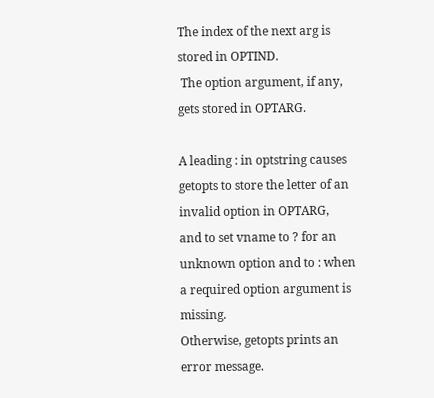The index of the next arg is stored in OPTIND.
 The option argument, if any, gets stored in OPTARG.

A leading : in optstring causes getopts to store the letter of an invalid option in OPTARG,
and to set vname to ? for an unknown option and to : when a required option argument is missing.
Otherwise, getopts prints an error message.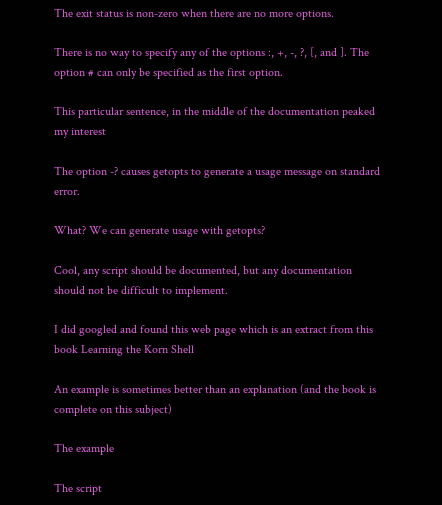The exit status is non-zero when there are no more options.

There is no way to specify any of the options :, +, -, ?, [, and ]. The option # can only be specified as the first option.

This particular sentence, in the middle of the documentation peaked my interest

The option -? causes getopts to generate a usage message on standard error.

What? We can generate usage with getopts?

Cool, any script should be documented, but any documentation should not be difficult to implement.

I did googled and found this web page which is an extract from this book Learning the Korn Shell

An example is sometimes better than an explanation (and the book is complete on this subject)

The example

The script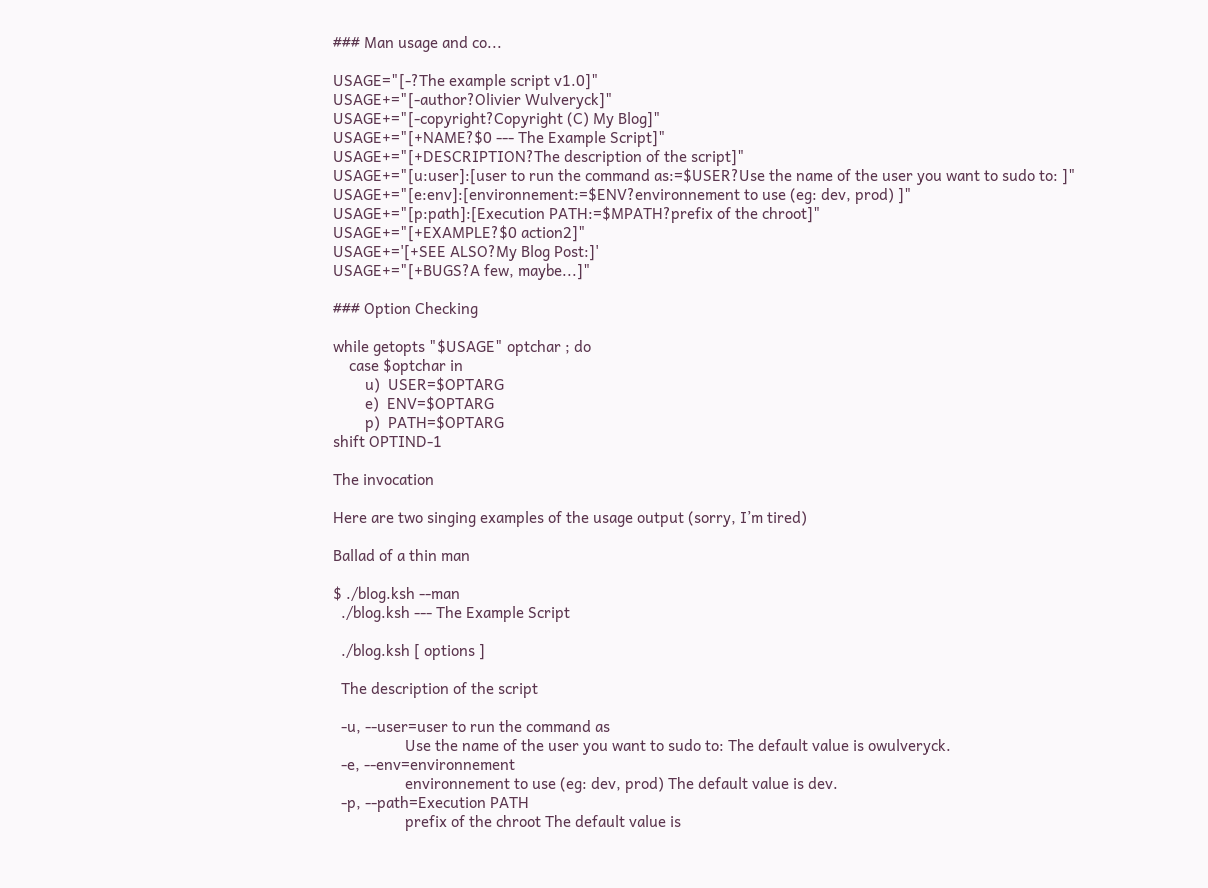### Man usage and co...

USAGE="[-?The example script v1.0]"
USAGE+="[-author?Olivier Wulveryck]"
USAGE+="[-copyright?Copyright (C) My Blog]"
USAGE+="[+NAME?$0 --- The Example Script]"
USAGE+="[+DESCRIPTION?The description of the script]"
USAGE+="[u:user]:[user to run the command as:=$USER?Use the name of the user you want to sudo to: ]"
USAGE+="[e:env]:[environnement:=$ENV?environnement to use (eg: dev, prod) ]"
USAGE+="[p:path]:[Execution PATH:=$MPATH?prefix of the chroot]"
USAGE+="[+EXAMPLE?$0 action2]"
USAGE+='[+SEE ALSO?My Blog Post:]'
USAGE+="[+BUGS?A few, maybe...]"

### Option Checking

while getopts "$USAGE" optchar ; do
    case $optchar in
        u)  USER=$OPTARG
        e)  ENV=$OPTARG
        p)  PATH=$OPTARG
shift OPTIND-1

The invocation

Here are two singing examples of the usage output (sorry, I’m tired)

Ballad of a thin man

$ ./blog.ksh --man
  ./blog.ksh --- The Example Script

  ./blog.ksh [ options ]

  The description of the script

  -u, --user=user to run the command as
                  Use the name of the user you want to sudo to: The default value is owulveryck.
  -e, --env=environnement
                  environnement to use (eg: dev, prod) The default value is dev.
  -p, --path=Execution PATH
                  prefix of the chroot The default value is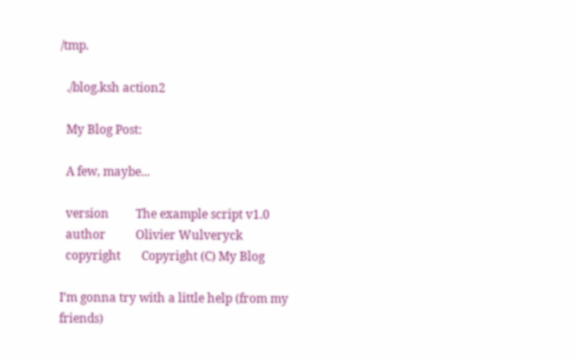/tmp.

  ./blog.ksh action2

  My Blog Post:

  A few, maybe...

  version         The example script v1.0
  author          Olivier Wulveryck
  copyright       Copyright (C) My Blog

I’m gonna try with a little help (from my friends)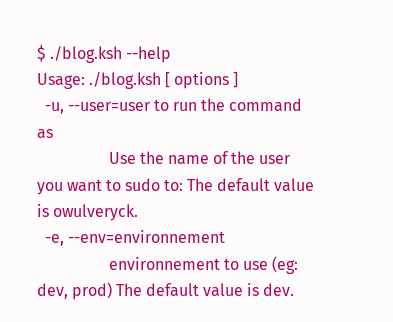$ ./blog.ksh --help
Usage: ./blog.ksh [ options ]
  -u, --user=user to run the command as
                  Use the name of the user you want to sudo to: The default value is owulveryck.
  -e, --env=environnement
                  environnement to use (eg: dev, prod) The default value is dev.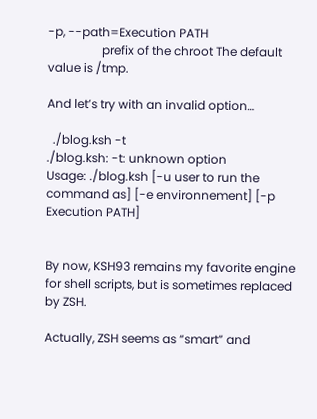-p, --path=Execution PATH
                  prefix of the chroot The default value is /tmp.

And let’s try with an invalid option…

  ./blog.ksh -t
./blog.ksh: -t: unknown option
Usage: ./blog.ksh [-u user to run the command as] [-e environnement] [-p Execution PATH]


By now, KSH93 remains my favorite engine for shell scripts, but is sometimes replaced by ZSH.

Actually, ZSH seems as “smart” and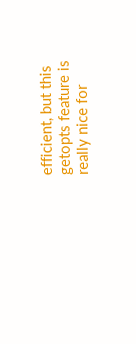efficient, but this getopts feature is really nice for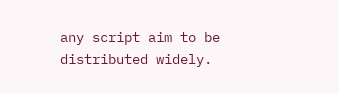any script aim to be distributed widely.